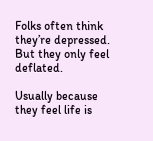Folks often think they’re depressed. But they only feel deflated.

Usually because they feel life is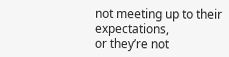not meeting up to their expectations,
or they’re not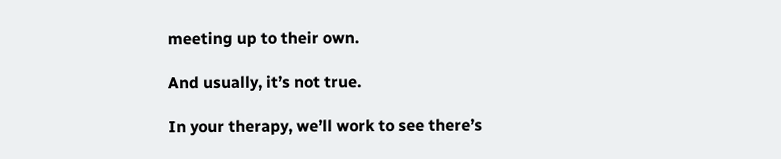meeting up to their own.

And usually, it’s not true.

In your therapy, we’ll work to see there’s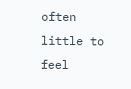often little to feel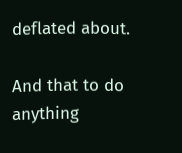deflated about.

And that to do anything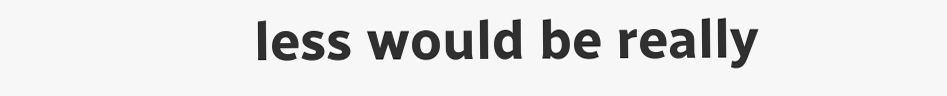less would be really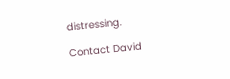distressing.

Contact David